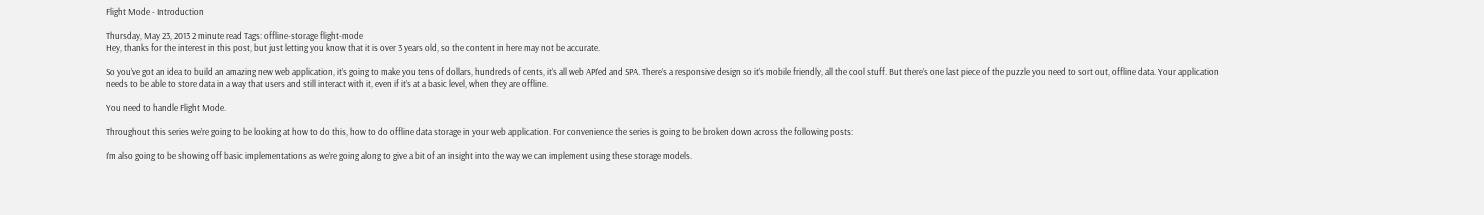Flight Mode - Introduction

Thursday, May 23, 2013 2 minute read Tags: offline-storage flight-mode
Hey, thanks for the interest in this post, but just letting you know that it is over 3 years old, so the content in here may not be accurate.

So you’ve got an idea to build an amazing new web application, it’s going to make you tens of dollars, hundreds of cents, it’s all web API’ed and SPA. There’s a responsive design so it’s mobile friendly, all the cool stuff. But there’s one last piece of the puzzle you need to sort out, offline data. Your application needs to be able to store data in a way that users and still interact with it, even if it’s at a basic level, when they are offline.

You need to handle Flight Mode.

Throughout this series we’re going to be looking at how to do this, how to do offline data storage in your web application. For convenience the series is going to be broken down across the following posts:

I’m also going to be showing off basic implementations as we’re going along to give a bit of an insight into the way we can implement using these storage models.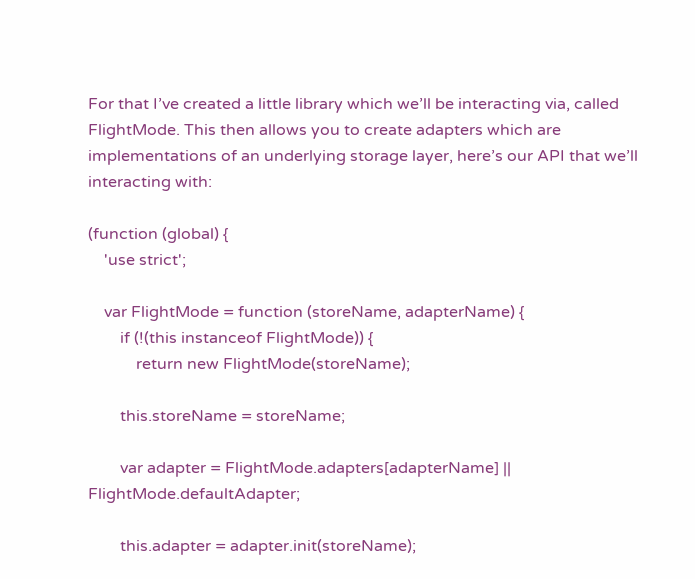For that I’ve created a little library which we’ll be interacting via, called FlightMode. This then allows you to create adapters which are implementations of an underlying storage layer, here’s our API that we’ll interacting with:

(function (global) {
    'use strict';

    var FlightMode = function (storeName, adapterName) {
        if (!(this instanceof FlightMode)) {
            return new FlightMode(storeName);

        this.storeName = storeName;

        var adapter = FlightMode.adapters[adapterName] || FlightMode.defaultAdapter;

        this.adapter = adapter.init(storeName);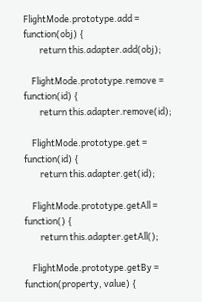FlightMode.prototype.add = function(obj) {
        return this.adapter.add(obj);

    FlightMode.prototype.remove = function(id) {
        return this.adapter.remove(id);

    FlightMode.prototype.get = function(id) {
        return this.adapter.get(id);

    FlightMode.prototype.getAll = function() {
        return this.adapter.getAll();

    FlightMode.prototype.getBy = function(property, value) {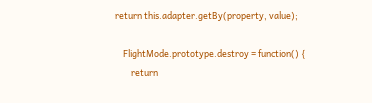return this.adapter.getBy(property, value);

    FlightMode.prototype.destroy = function() {
        return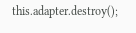this.adapter.destroy();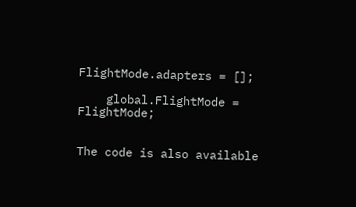FlightMode.adapters = [];

    global.FlightMode = FlightMode;


The code is also available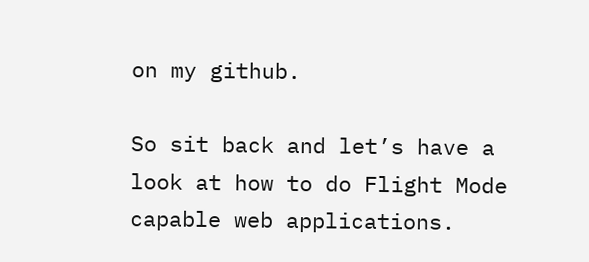on my github.

So sit back and let’s have a look at how to do Flight Mode capable web applications.